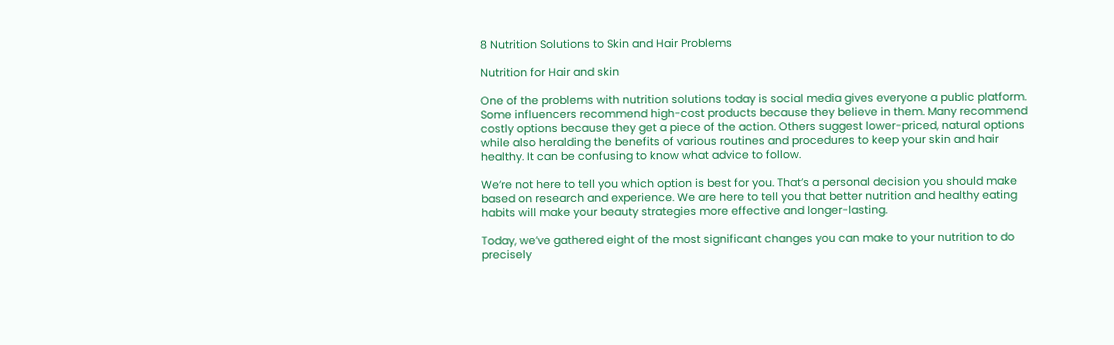8 Nutrition Solutions to Skin and Hair Problems

Nutrition for Hair and skin

One of the problems with nutrition solutions today is social media gives everyone a public platform. Some influencers recommend high-cost products because they believe in them. Many recommend costly options because they get a piece of the action. Others suggest lower-priced, natural options while also heralding the benefits of various routines and procedures to keep your skin and hair healthy. It can be confusing to know what advice to follow.

We’re not here to tell you which option is best for you. That’s a personal decision you should make based on research and experience. We are here to tell you that better nutrition and healthy eating habits will make your beauty strategies more effective and longer-lasting.

Today, we’ve gathered eight of the most significant changes you can make to your nutrition to do precisely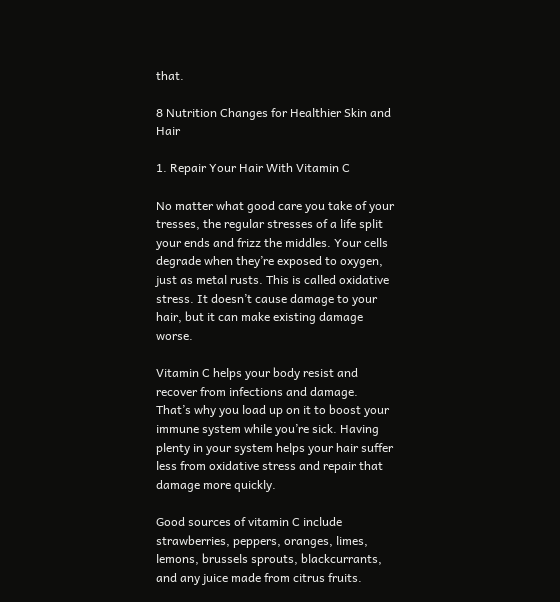that.

8 Nutrition Changes for Healthier Skin and Hair

1. Repair Your Hair With Vitamin C

No matter what good care you take of your tresses, the regular stresses of a life split your ends and frizz the middles. Your cells degrade when they’re exposed to oxygen, just as metal rusts. This is called oxidative stress. It doesn’t cause damage to your hair, but it can make existing damage worse.

Vitamin C helps your body resist and recover from infections and damage. That’s why you load up on it to boost your immune system while you’re sick. Having plenty in your system helps your hair suffer less from oxidative stress and repair that damage more quickly.

Good sources of vitamin C include strawberries, peppers, oranges, limes, lemons, brussels sprouts, blackcurrants, and any juice made from citrus fruits.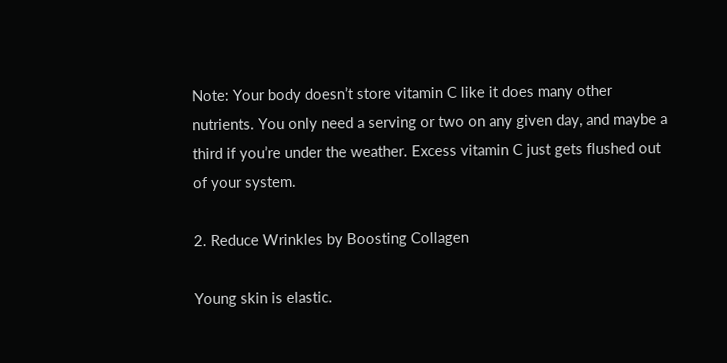Note: Your body doesn’t store vitamin C like it does many other nutrients. You only need a serving or two on any given day, and maybe a third if you’re under the weather. Excess vitamin C just gets flushed out of your system.

2. Reduce Wrinkles by Boosting Collagen

Young skin is elastic.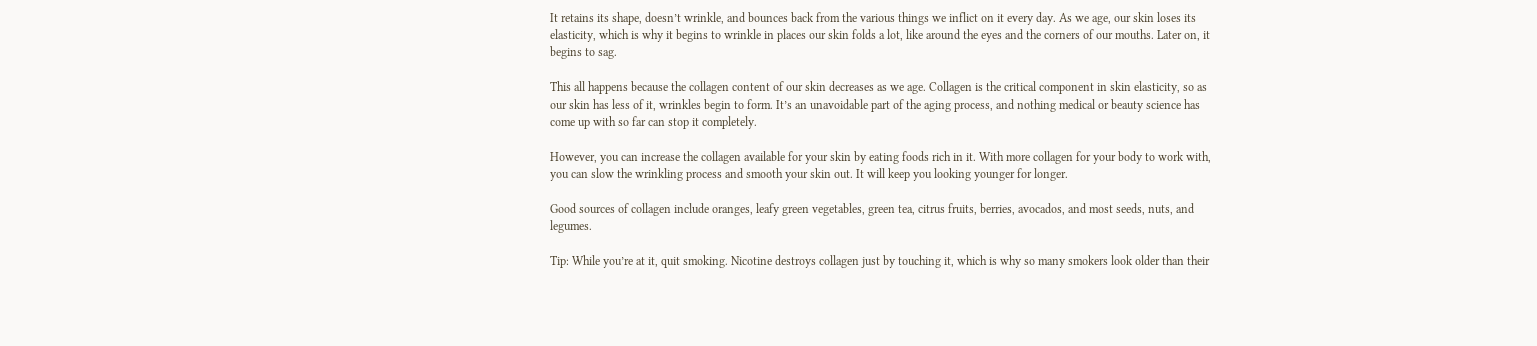It retains its shape, doesn’t wrinkle, and bounces back from the various things we inflict on it every day. As we age, our skin loses its elasticity, which is why it begins to wrinkle in places our skin folds a lot, like around the eyes and the corners of our mouths. Later on, it begins to sag.

This all happens because the collagen content of our skin decreases as we age. Collagen is the critical component in skin elasticity, so as our skin has less of it, wrinkles begin to form. It’s an unavoidable part of the aging process, and nothing medical or beauty science has come up with so far can stop it completely.

However, you can increase the collagen available for your skin by eating foods rich in it. With more collagen for your body to work with, you can slow the wrinkling process and smooth your skin out. It will keep you looking younger for longer.

Good sources of collagen include oranges, leafy green vegetables, green tea, citrus fruits, berries, avocados, and most seeds, nuts, and legumes.

Tip: While you’re at it, quit smoking. Nicotine destroys collagen just by touching it, which is why so many smokers look older than their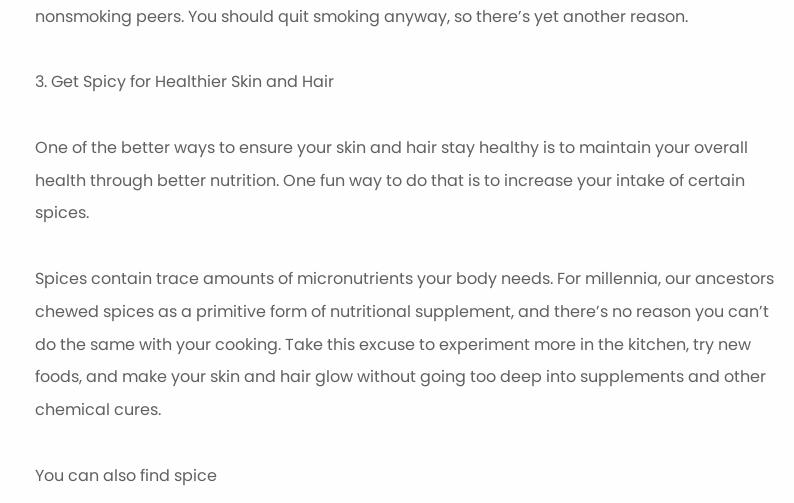nonsmoking peers. You should quit smoking anyway, so there’s yet another reason.

3. Get Spicy for Healthier Skin and Hair

One of the better ways to ensure your skin and hair stay healthy is to maintain your overall health through better nutrition. One fun way to do that is to increase your intake of certain spices.

Spices contain trace amounts of micronutrients your body needs. For millennia, our ancestors chewed spices as a primitive form of nutritional supplement, and there’s no reason you can’t do the same with your cooking. Take this excuse to experiment more in the kitchen, try new foods, and make your skin and hair glow without going too deep into supplements and other chemical cures.

You can also find spice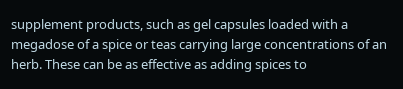supplement products, such as gel capsules loaded with a megadose of a spice or teas carrying large concentrations of an herb. These can be as effective as adding spices to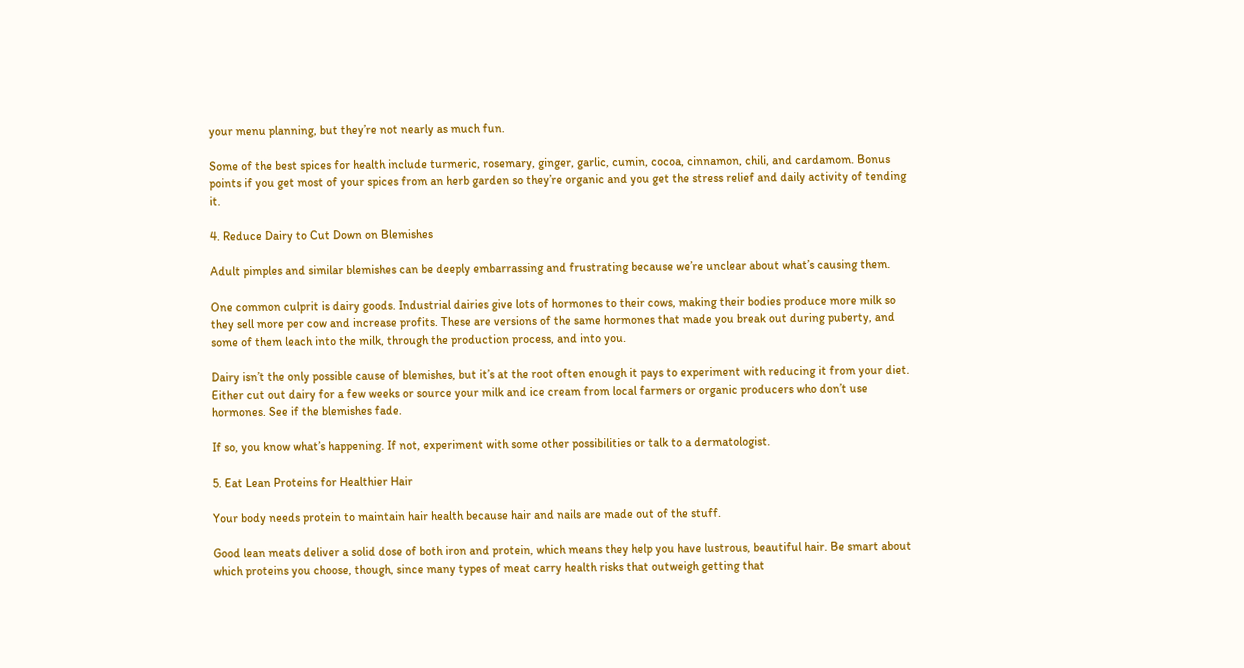your menu planning, but they’re not nearly as much fun.

Some of the best spices for health include turmeric, rosemary, ginger, garlic, cumin, cocoa, cinnamon, chili, and cardamom. Bonus points if you get most of your spices from an herb garden so they’re organic and you get the stress relief and daily activity of tending it.

4. Reduce Dairy to Cut Down on Blemishes

Adult pimples and similar blemishes can be deeply embarrassing and frustrating because we’re unclear about what’s causing them.

One common culprit is dairy goods. Industrial dairies give lots of hormones to their cows, making their bodies produce more milk so they sell more per cow and increase profits. These are versions of the same hormones that made you break out during puberty, and some of them leach into the milk, through the production process, and into you.

Dairy isn’t the only possible cause of blemishes, but it’s at the root often enough it pays to experiment with reducing it from your diet. Either cut out dairy for a few weeks or source your milk and ice cream from local farmers or organic producers who don’t use hormones. See if the blemishes fade.

If so, you know what’s happening. If not, experiment with some other possibilities or talk to a dermatologist.

5. Eat Lean Proteins for Healthier Hair

Your body needs protein to maintain hair health because hair and nails are made out of the stuff.

Good lean meats deliver a solid dose of both iron and protein, which means they help you have lustrous, beautiful hair. Be smart about which proteins you choose, though, since many types of meat carry health risks that outweigh getting that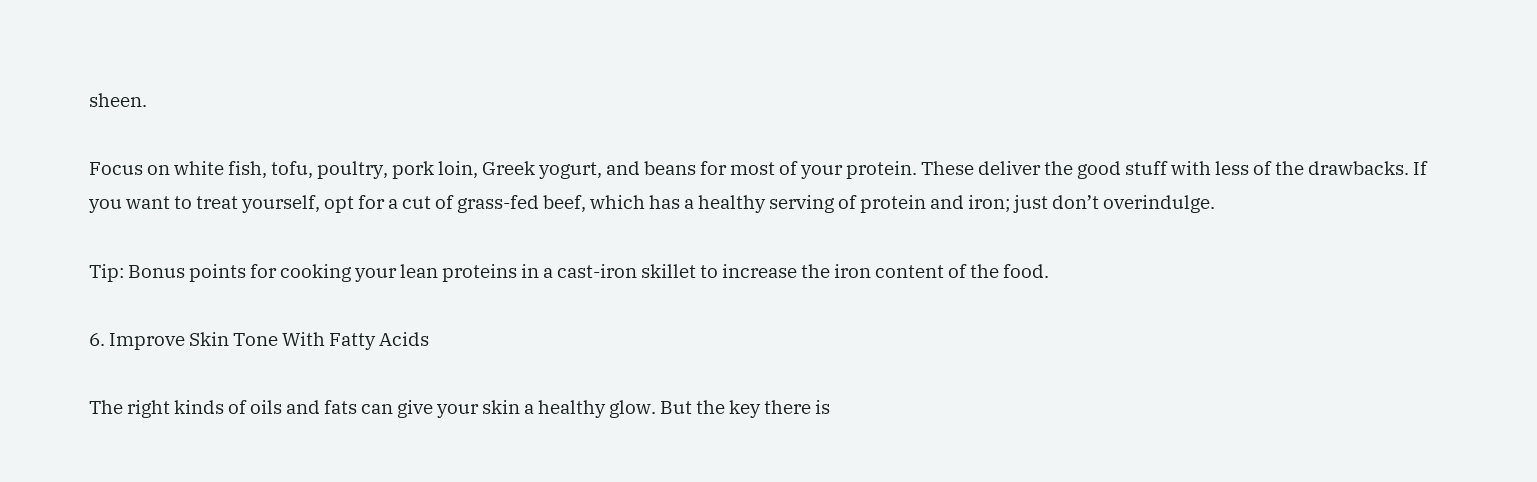sheen.

Focus on white fish, tofu, poultry, pork loin, Greek yogurt, and beans for most of your protein. These deliver the good stuff with less of the drawbacks. If you want to treat yourself, opt for a cut of grass-fed beef, which has a healthy serving of protein and iron; just don’t overindulge.

Tip: Bonus points for cooking your lean proteins in a cast-iron skillet to increase the iron content of the food.

6. Improve Skin Tone With Fatty Acids

The right kinds of oils and fats can give your skin a healthy glow. But the key there is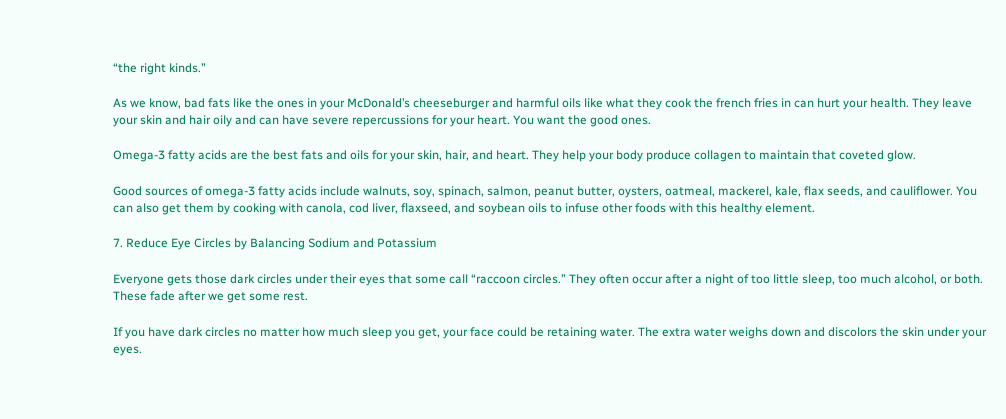“the right kinds.”

As we know, bad fats like the ones in your McDonald’s cheeseburger and harmful oils like what they cook the french fries in can hurt your health. They leave your skin and hair oily and can have severe repercussions for your heart. You want the good ones.

Omega-3 fatty acids are the best fats and oils for your skin, hair, and heart. They help your body produce collagen to maintain that coveted glow.

Good sources of omega-3 fatty acids include walnuts, soy, spinach, salmon, peanut butter, oysters, oatmeal, mackerel, kale, flax seeds, and cauliflower. You can also get them by cooking with canola, cod liver, flaxseed, and soybean oils to infuse other foods with this healthy element.

7. Reduce Eye Circles by Balancing Sodium and Potassium

Everyone gets those dark circles under their eyes that some call “raccoon circles.” They often occur after a night of too little sleep, too much alcohol, or both. These fade after we get some rest.

If you have dark circles no matter how much sleep you get, your face could be retaining water. The extra water weighs down and discolors the skin under your eyes.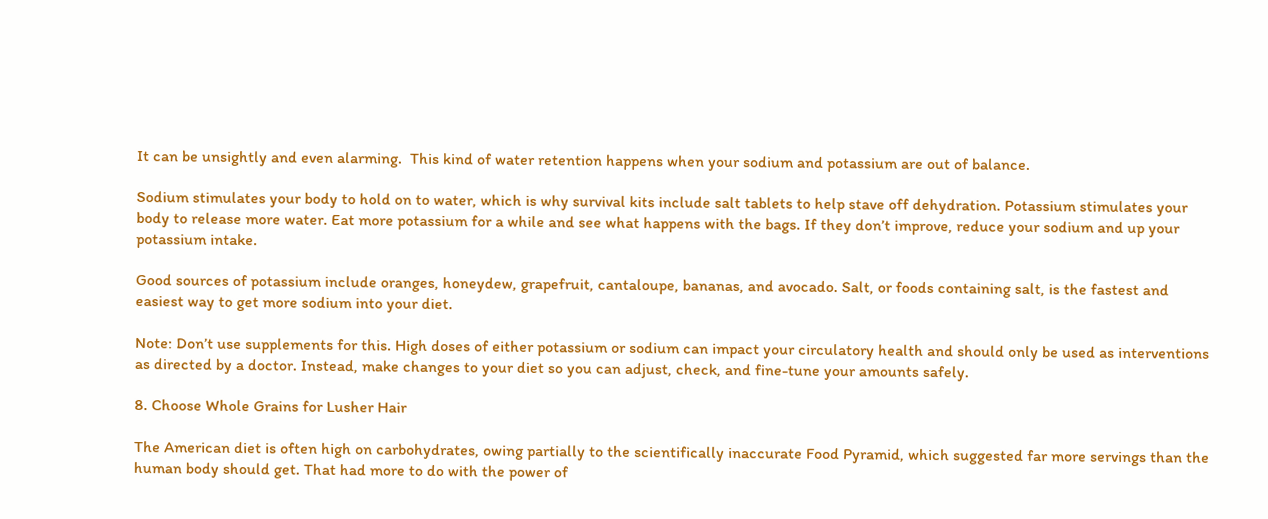It can be unsightly and even alarming.  This kind of water retention happens when your sodium and potassium are out of balance.

Sodium stimulates your body to hold on to water, which is why survival kits include salt tablets to help stave off dehydration. Potassium stimulates your body to release more water. Eat more potassium for a while and see what happens with the bags. If they don’t improve, reduce your sodium and up your potassium intake.

Good sources of potassium include oranges, honeydew, grapefruit, cantaloupe, bananas, and avocado. Salt, or foods containing salt, is the fastest and easiest way to get more sodium into your diet.

Note: Don’t use supplements for this. High doses of either potassium or sodium can impact your circulatory health and should only be used as interventions as directed by a doctor. Instead, make changes to your diet so you can adjust, check, and fine-tune your amounts safely.

8. Choose Whole Grains for Lusher Hair

The American diet is often high on carbohydrates, owing partially to the scientifically inaccurate Food Pyramid, which suggested far more servings than the human body should get. That had more to do with the power of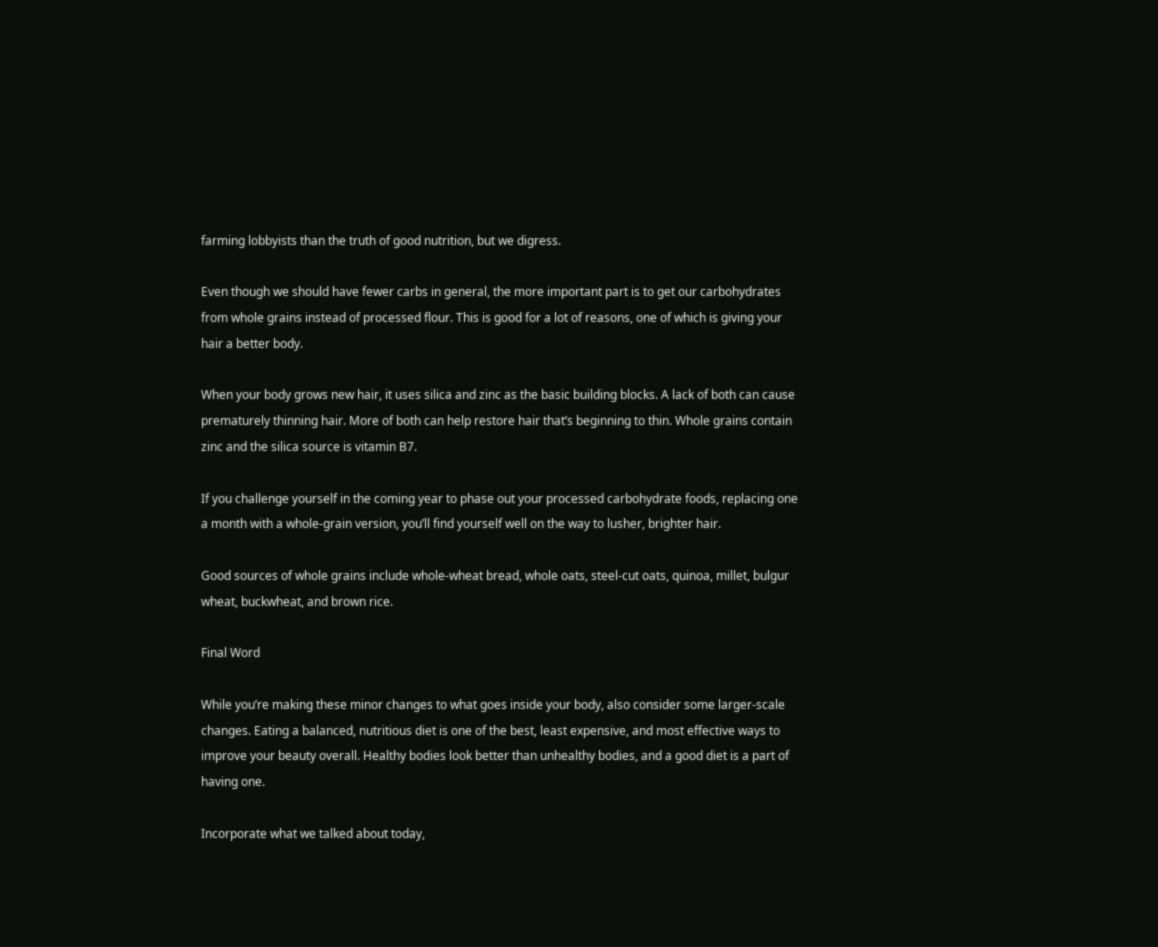farming lobbyists than the truth of good nutrition, but we digress.

Even though we should have fewer carbs in general, the more important part is to get our carbohydrates from whole grains instead of processed flour. This is good for a lot of reasons, one of which is giving your hair a better body.

When your body grows new hair, it uses silica and zinc as the basic building blocks. A lack of both can cause prematurely thinning hair. More of both can help restore hair that’s beginning to thin. Whole grains contain zinc and the silica source is vitamin B7.

If you challenge yourself in the coming year to phase out your processed carbohydrate foods, replacing one a month with a whole-grain version, you’ll find yourself well on the way to lusher, brighter hair.

Good sources of whole grains include whole-wheat bread, whole oats, steel-cut oats, quinoa, millet, bulgur wheat, buckwheat, and brown rice.

Final Word

While you’re making these minor changes to what goes inside your body, also consider some larger-scale changes. Eating a balanced, nutritious diet is one of the best, least expensive, and most effective ways to improve your beauty overall. Healthy bodies look better than unhealthy bodies, and a good diet is a part of having one.

Incorporate what we talked about today,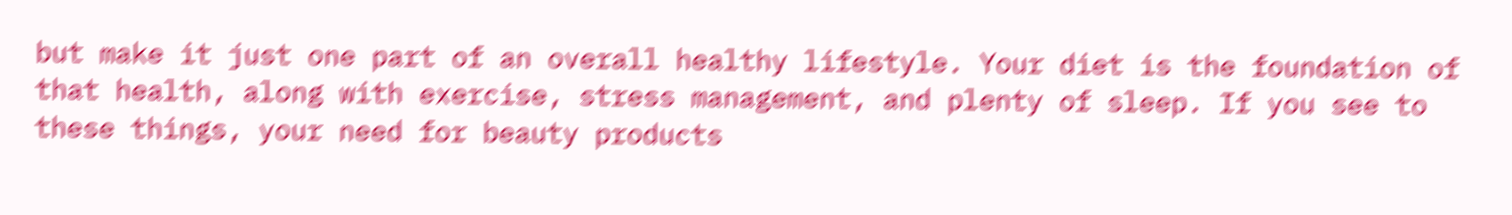but make it just one part of an overall healthy lifestyle. Your diet is the foundation of that health, along with exercise, stress management, and plenty of sleep. If you see to these things, your need for beauty products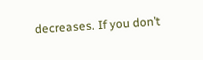decreases. If you don’t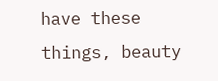have these things, beauty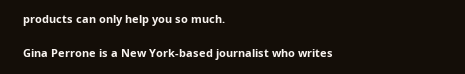products can only help you so much.

Gina Perrone is a New York-based journalist who writes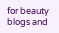for beauty blogs and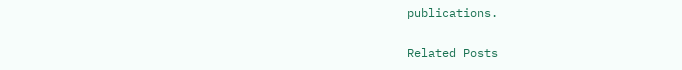publications.

Related Posts